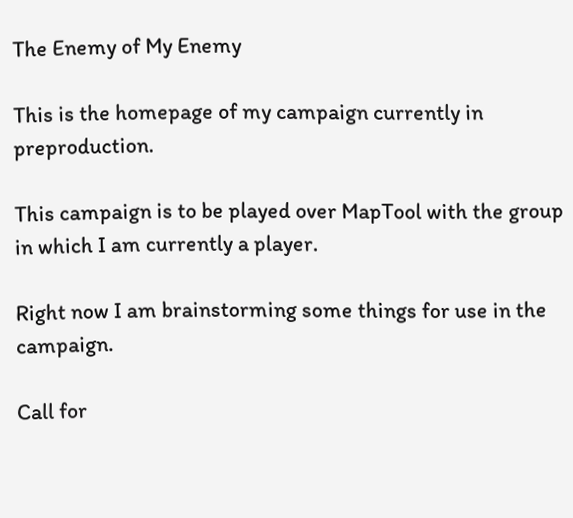The Enemy of My Enemy

This is the homepage of my campaign currently in preproduction.

This campaign is to be played over MapTool with the group in which I am currently a player.

Right now I am brainstorming some things for use in the campaign.

Call for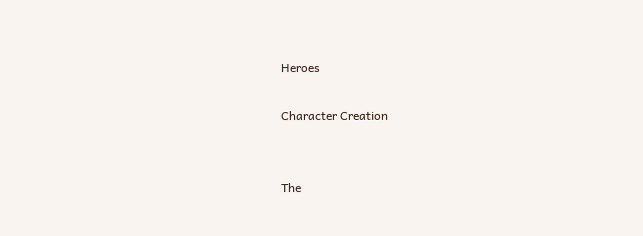Heroes

Character Creation


The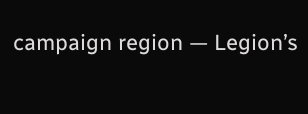campaign region — Legion’s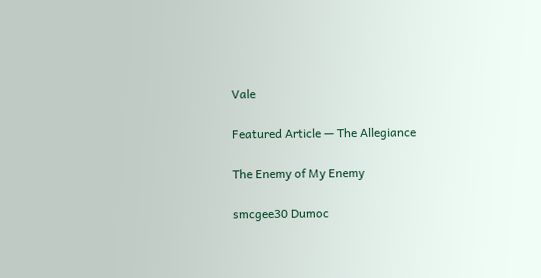Vale

Featured Article — The Allegiance

The Enemy of My Enemy

smcgee30 Dumoc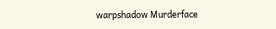warpshadow Murderface